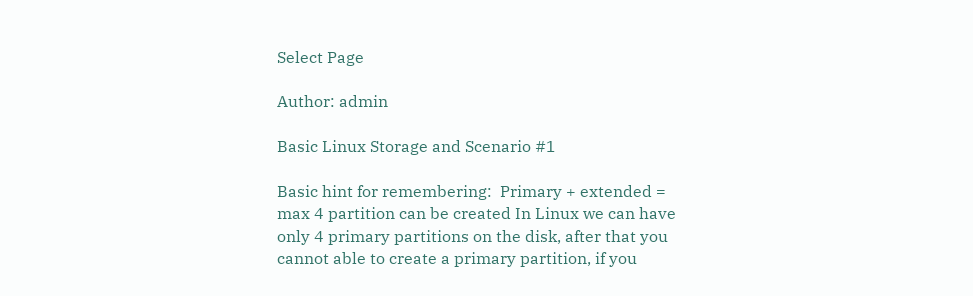Select Page

Author: admin

Basic Linux Storage and Scenario #1

Basic hint for remembering:  Primary + extended = max 4 partition can be created In Linux we can have only 4 primary partitions on the disk, after that you cannot able to create a primary partition, if you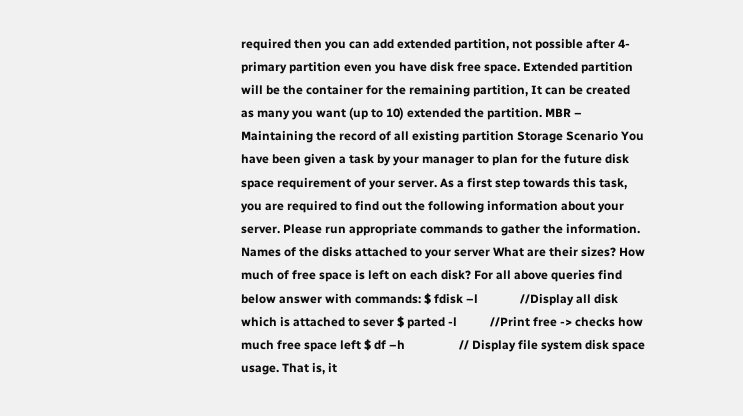required then you can add extended partition, not possible after 4-primary partition even you have disk free space. Extended partition will be the container for the remaining partition, It can be created as many you want (up to 10) extended the partition. MBR – Maintaining the record of all existing partition Storage Scenario You have been given a task by your manager to plan for the future disk space requirement of your server. As a first step towards this task, you are required to find out the following information about your server. Please run appropriate commands to gather the information. Names of the disks attached to your server What are their sizes? How much of free space is left on each disk? For all above queries find below answer with commands: $ fdisk –l              //Display all disk which is attached to sever $ parted -l           //Print free -> checks how much free space left $ df –h                  // Display file system disk space usage. That is, it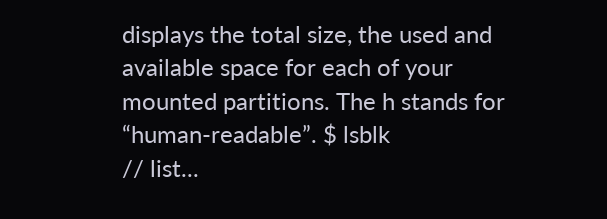displays the total size, the used and available space for each of your mounted partitions. The h stands for “human-readable”. $ lsblk                    // list...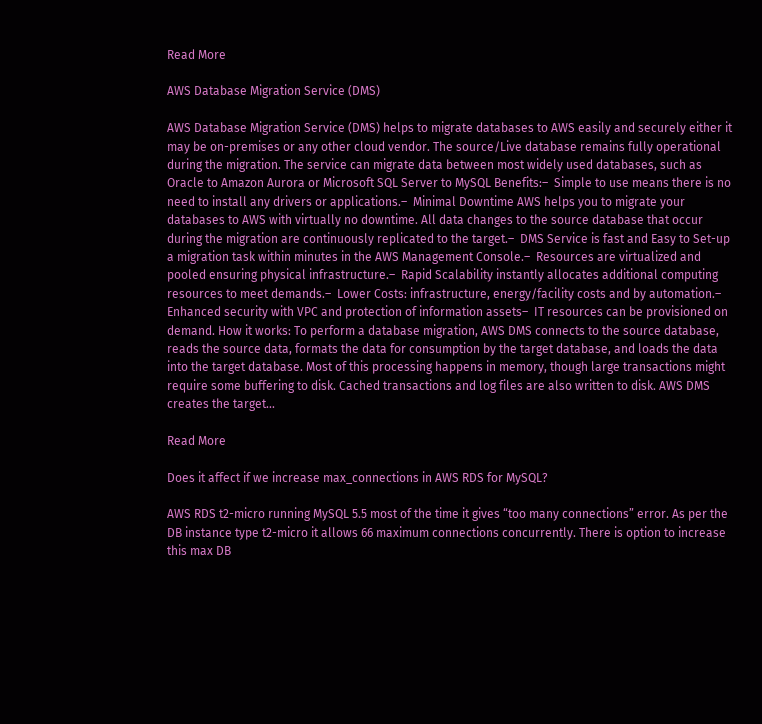Read More

AWS Database Migration Service (DMS)

AWS Database Migration Service (DMS) helps to migrate databases to AWS easily and securely either it may be on-premises or any other cloud vendor. The source/Live database remains fully operational during the migration. The service can migrate data between most widely used databases, such as Oracle to Amazon Aurora or Microsoft SQL Server to MySQL Benefits:–  Simple to use means there is no need to install any drivers or applications.–  Minimal Downtime AWS helps you to migrate your databases to AWS with virtually no downtime. All data changes to the source database that occur during the migration are continuously replicated to the target.–  DMS Service is fast and Easy to Set-up a migration task within minutes in the AWS Management Console.–  Resources are virtualized and pooled ensuring physical infrastructure.–  Rapid Scalability instantly allocates additional computing resources to meet demands.–  Lower Costs: infrastructure, energy/facility costs and by automation.–  Enhanced security with VPC and protection of information assets–  IT resources can be provisioned on demand. How it works: To perform a database migration, AWS DMS connects to the source database, reads the source data, formats the data for consumption by the target database, and loads the data into the target database. Most of this processing happens in memory, though large transactions might require some buffering to disk. Cached transactions and log files are also written to disk. AWS DMS creates the target...

Read More

Does it affect if we increase max_connections in AWS RDS for MySQL?

AWS RDS t2-micro running MySQL 5.5 most of the time it gives “too many connections” error. As per the DB instance type t2-micro it allows 66 maximum connections concurrently. There is option to increase this max DB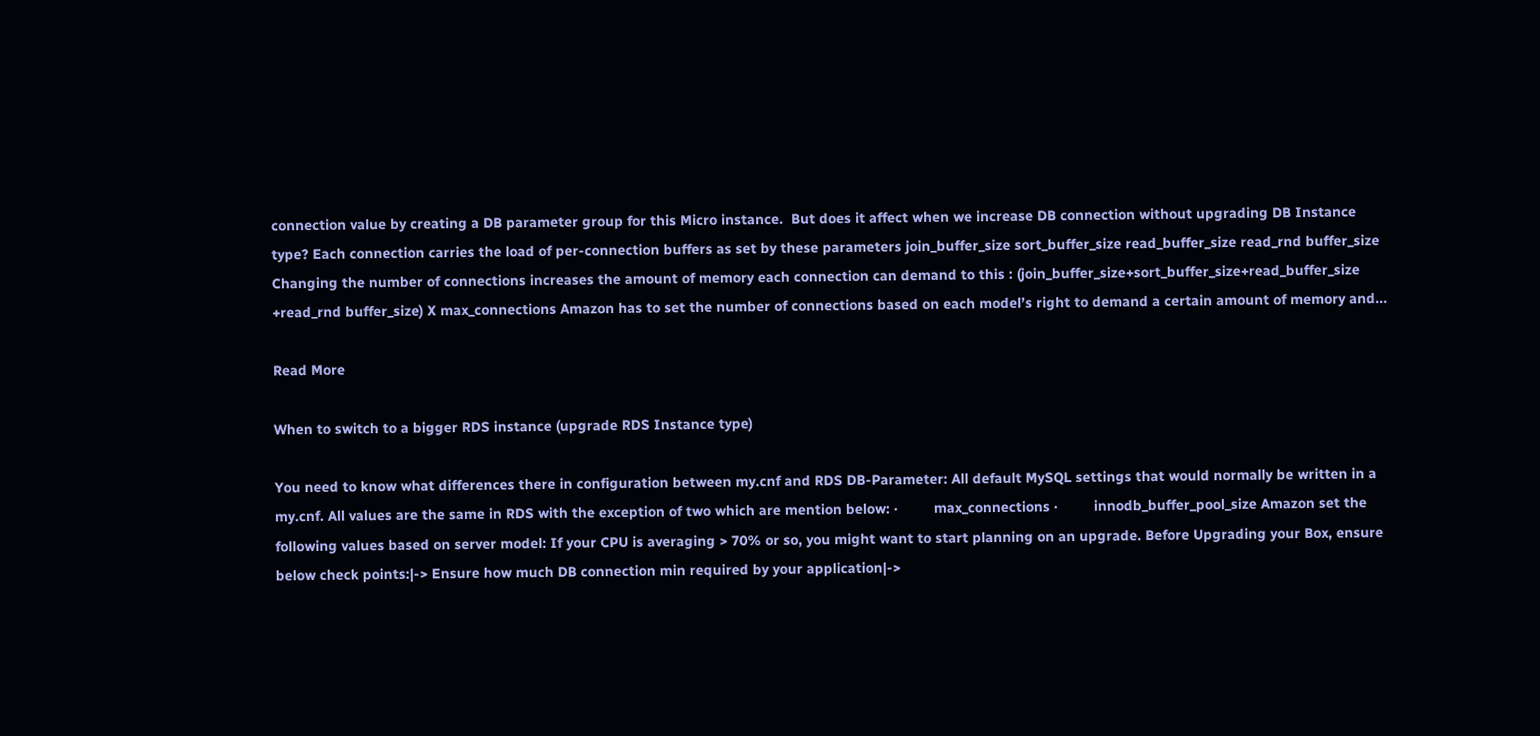connection value by creating a DB parameter group for this Micro instance.  But does it affect when we increase DB connection without upgrading DB Instance type? Each connection carries the load of per-connection buffers as set by these parameters join_buffer_size sort_buffer_size read_buffer_size read_rnd buffer_size Changing the number of connections increases the amount of memory each connection can demand to this : (join_buffer_size+sort_buffer_size+read_buffer_size +read_rnd buffer_size) X max_connections Amazon has to set the number of connections based on each model’s right to demand a certain amount of memory and...

Read More

When to switch to a bigger RDS instance (upgrade RDS Instance type)

You need to know what differences there in configuration between my.cnf and RDS DB-Parameter: All default MySQL settings that would normally be written in a my.cnf. All values are the same in RDS with the exception of two which are mention below: ·         max_connections ·         innodb_buffer_pool_size Amazon set the following values based on server model: If your CPU is averaging > 70% or so, you might want to start planning on an upgrade. Before Upgrading your Box, ensure below check points:|-> Ensure how much DB connection min required by your application|->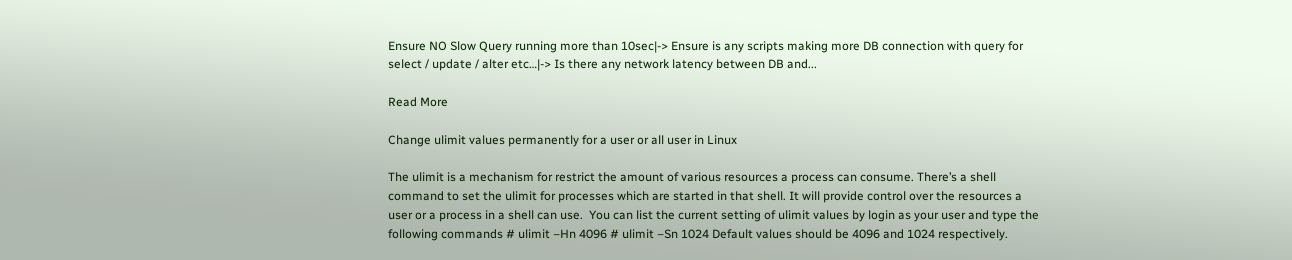Ensure NO Slow Query running more than 10sec|-> Ensure is any scripts making more DB connection with query for select / update / alter etc…|-> Is there any network latency between DB and...

Read More

Change ulimit values permanently for a user or all user in Linux

The ulimit is a mechanism for restrict the amount of various resources a process can consume. There’s a shell command to set the ulimit for processes which are started in that shell. It will provide control over the resources a user or a process in a shell can use.  You can list the current setting of ulimit values by login as your user and type the following commands # ulimit –Hn 4096 # ulimit –Sn 1024 Default values should be 4096 and 1024 respectively.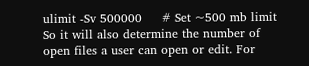ulimit -Sv 500000     # Set ~500 mb limit So it will also determine the number of open files a user can open or edit. For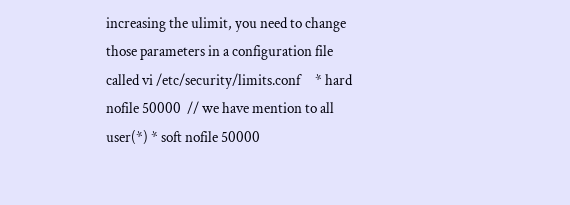increasing the ulimit, you need to change those parameters in a configuration file called vi /etc/security/limits.conf     * hard nofile 50000  // we have mention to all user(*) * soft nofile 50000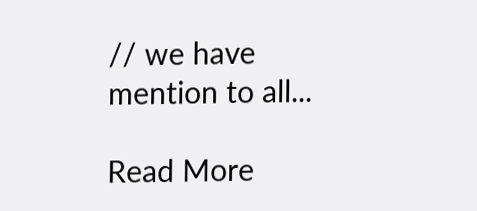// we have mention to all...

Read More